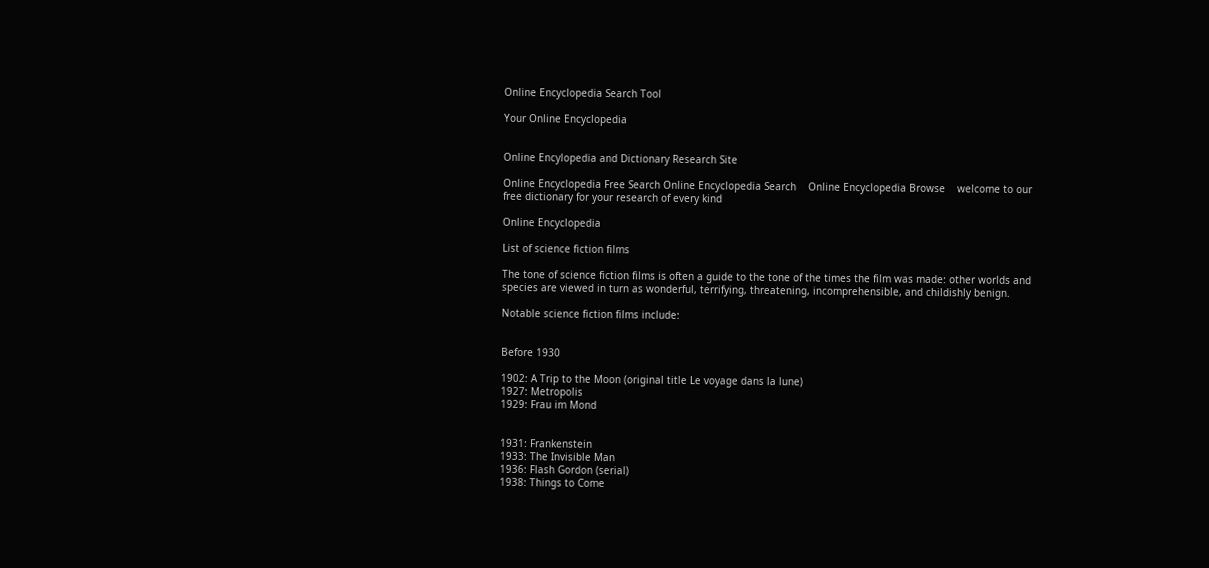Online Encyclopedia Search Tool

Your Online Encyclopedia


Online Encylopedia and Dictionary Research Site

Online Encyclopedia Free Search Online Encyclopedia Search    Online Encyclopedia Browse    welcome to our free dictionary for your research of every kind

Online Encyclopedia

List of science fiction films

The tone of science fiction films is often a guide to the tone of the times the film was made: other worlds and species are viewed in turn as wonderful, terrifying, threatening, incomprehensible, and childishly benign.

Notable science fiction films include:


Before 1930

1902: A Trip to the Moon (original title Le voyage dans la lune)
1927: Metropolis
1929: Frau im Mond


1931: Frankenstein
1933: The Invisible Man
1936: Flash Gordon (serial)
1938: Things to Come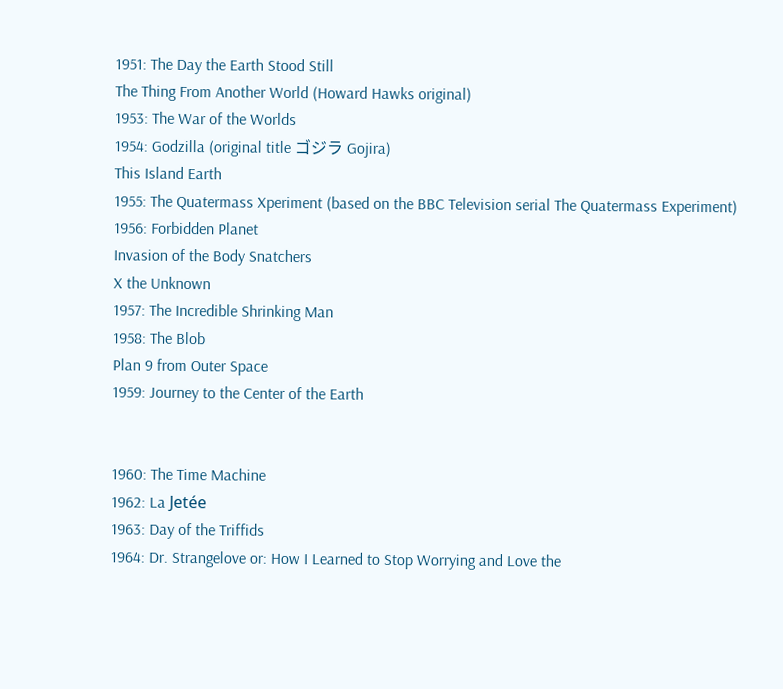1951: The Day the Earth Stood Still
The Thing From Another World (Howard Hawks original)
1953: The War of the Worlds
1954: Godzilla (original title ゴジラ Gojira)
This Island Earth
1955: The Quatermass Xperiment (based on the BBC Television serial The Quatermass Experiment)
1956: Forbidden Planet
Invasion of the Body Snatchers
X the Unknown
1957: The Incredible Shrinking Man
1958: The Blob
Plan 9 from Outer Space
1959: Journey to the Center of the Earth


1960: The Time Machine
1962: La Jetée
1963: Day of the Triffids
1964: Dr. Strangelove or: How I Learned to Stop Worrying and Love the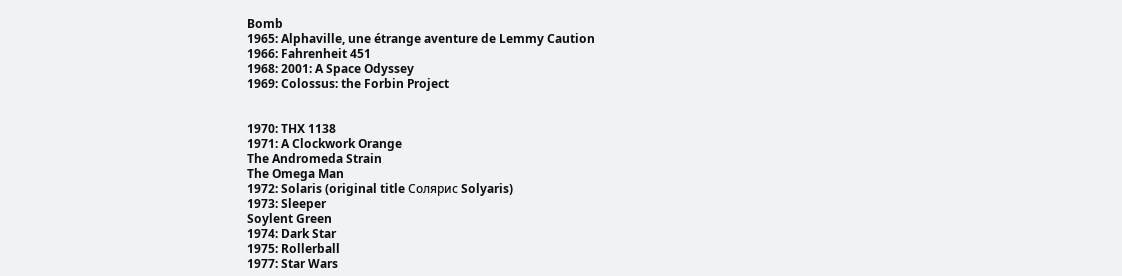Bomb
1965: Alphaville, une étrange aventure de Lemmy Caution
1966: Fahrenheit 451
1968: 2001: A Space Odyssey
1969: Colossus: the Forbin Project


1970: THX 1138
1971: A Clockwork Orange
The Andromeda Strain
The Omega Man
1972: Solaris (original title Солярис Solyaris)
1973: Sleeper
Soylent Green
1974: Dark Star
1975: Rollerball
1977: Star Wars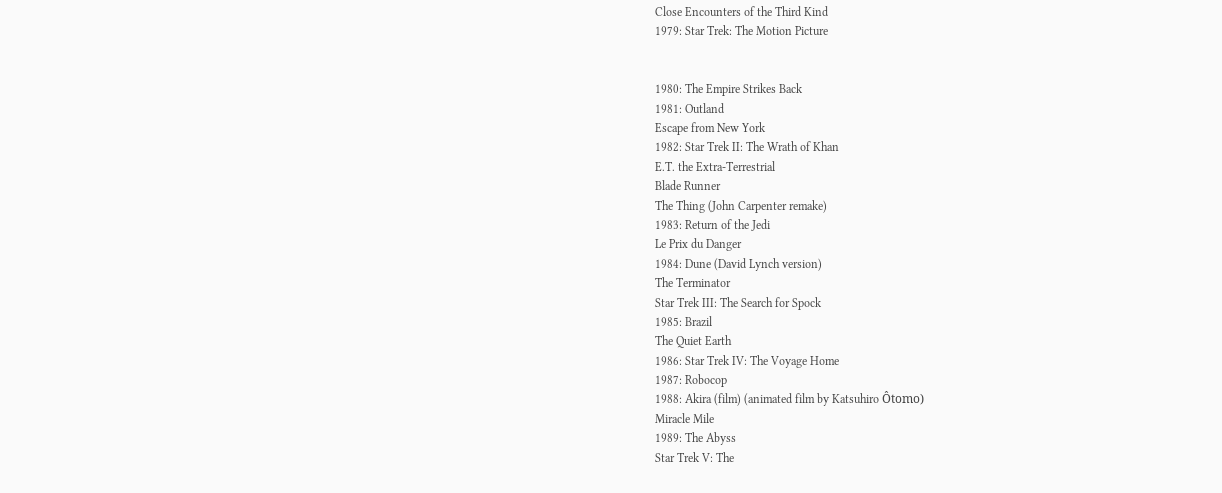Close Encounters of the Third Kind
1979: Star Trek: The Motion Picture


1980: The Empire Strikes Back
1981: Outland
Escape from New York
1982: Star Trek II: The Wrath of Khan
E.T. the Extra-Terrestrial
Blade Runner
The Thing (John Carpenter remake)
1983: Return of the Jedi
Le Prix du Danger
1984: Dune (David Lynch version)
The Terminator
Star Trek III: The Search for Spock
1985: Brazil
The Quiet Earth
1986: Star Trek IV: The Voyage Home
1987: Robocop
1988: Akira (film) (animated film by Katsuhiro Ôtomo)
Miracle Mile
1989: The Abyss
Star Trek V: The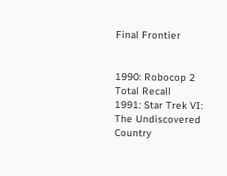Final Frontier


1990: Robocop 2
Total Recall
1991: Star Trek VI: The Undiscovered Country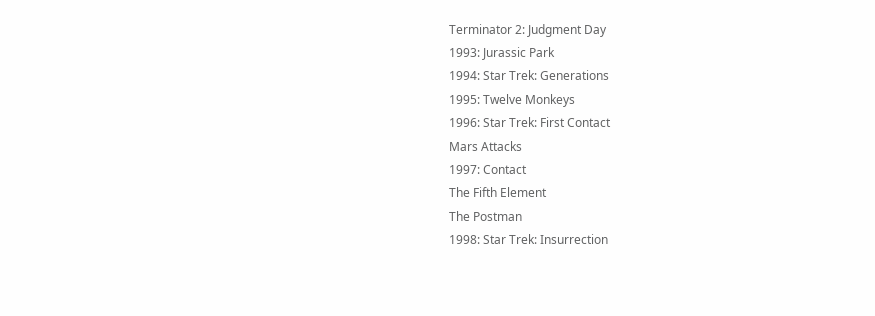Terminator 2: Judgment Day
1993: Jurassic Park
1994: Star Trek: Generations
1995: Twelve Monkeys
1996: Star Trek: First Contact
Mars Attacks
1997: Contact
The Fifth Element
The Postman
1998: Star Trek: Insurrection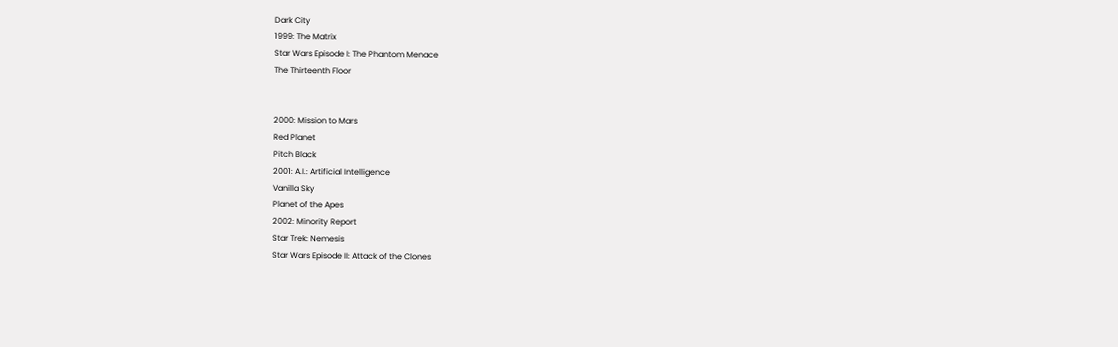Dark City
1999: The Matrix
Star Wars Episode I: The Phantom Menace
The Thirteenth Floor


2000: Mission to Mars
Red Planet
Pitch Black
2001: A.I.: Artificial Intelligence
Vanilla Sky
Planet of the Apes
2002: Minority Report
Star Trek: Nemesis
Star Wars Episode II: Attack of the Clones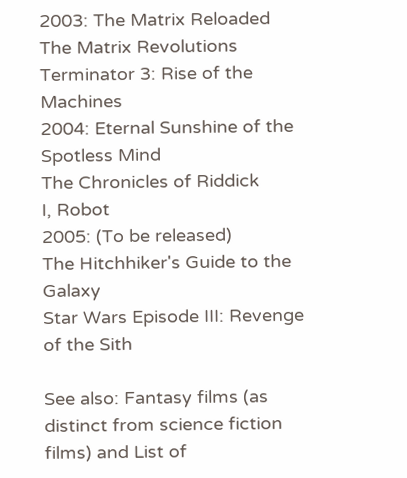2003: The Matrix Reloaded
The Matrix Revolutions
Terminator 3: Rise of the Machines
2004: Eternal Sunshine of the Spotless Mind
The Chronicles of Riddick
I, Robot
2005: (To be released)
The Hitchhiker's Guide to the Galaxy
Star Wars Episode III: Revenge of the Sith

See also: Fantasy films (as distinct from science fiction films) and List of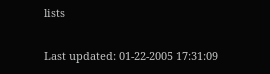lists

Last updated: 01-22-2005 17:31:09